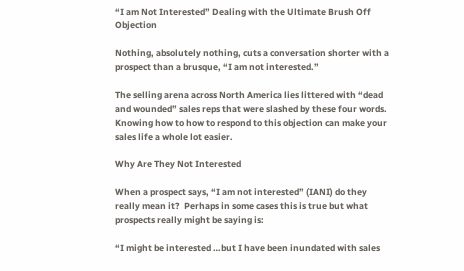“I am Not Interested” Dealing with the Ultimate Brush Off Objection

Nothing, absolutely nothing, cuts a conversation shorter with a prospect than a brusque, “I am not interested.”

The selling arena across North America lies littered with “dead and wounded” sales reps that were slashed by these four words.  Knowing how to how to respond to this objection can make your sales life a whole lot easier.

Why Are They Not Interested

When a prospect says, “I am not interested” (IANI) do they really mean it?  Perhaps in some cases this is true but what prospects really might be saying is:

“I might be interested …but I have been inundated with sales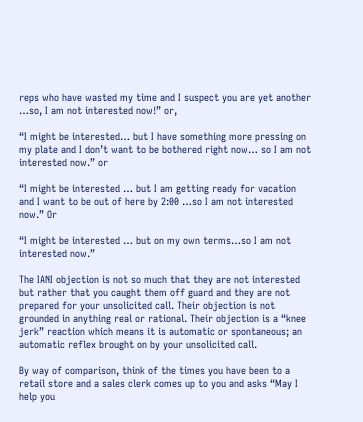reps who have wasted my time and I suspect you are yet another …so, I am not interested now!” or,

“I might be interested… but I have something more pressing on my plate and I don’t want to be bothered right now… so I am not interested now.” or

“I might be interested … but I am getting ready for vacation and I want to be out of here by 2:00 …so I am not interested now.” Or

“I might be interested … but on my own terms…so I am not interested now.”

The IANI objection is not so much that they are not interested but rather that you caught them off guard and they are not prepared for your unsolicited call. Their objection is not grounded in anything real or rational. Their objection is a “knee jerk” reaction which means it is automatic or spontaneous; an automatic reflex brought on by your unsolicited call.

By way of comparison, think of the times you have been to a retail store and a sales clerk comes up to you and asks “May I help you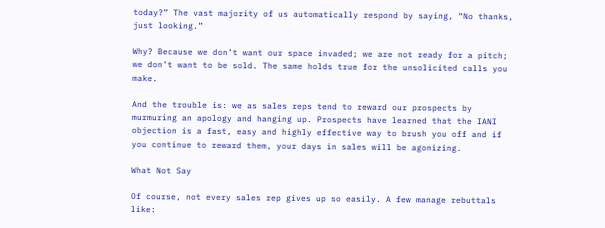today?” The vast majority of us automatically respond by saying, “No thanks, just looking.”

Why? Because we don’t want our space invaded; we are not ready for a pitch; we don’t want to be sold. The same holds true for the unsolicited calls you make.

And the trouble is: we as sales reps tend to reward our prospects by murmuring an apology and hanging up. Prospects have learned that the IANI objection is a fast, easy and highly effective way to brush you off and if you continue to reward them, your days in sales will be agonizing.

What Not Say

Of course, not every sales rep gives up so easily. A few manage rebuttals like: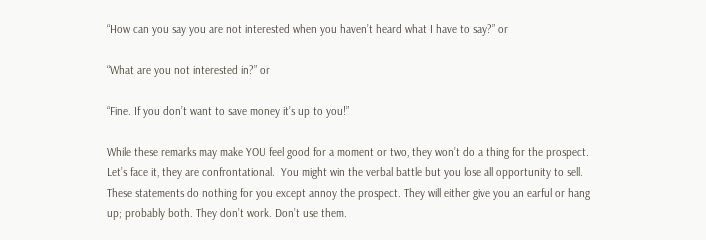“How can you say you are not interested when you haven’t heard what I have to say?” or

“What are you not interested in?” or

“Fine. If you don’t want to save money it’s up to you!”

While these remarks may make YOU feel good for a moment or two, they won’t do a thing for the prospect. Let’s face it, they are confrontational.  You might win the verbal battle but you lose all opportunity to sell. These statements do nothing for you except annoy the prospect. They will either give you an earful or hang up; probably both. They don’t work. Don’t use them.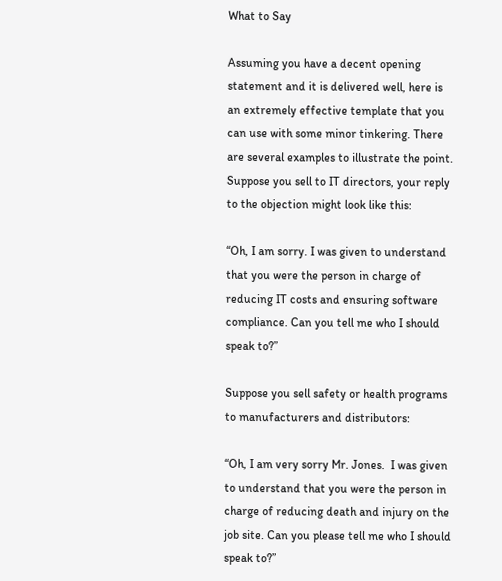What to Say

Assuming you have a decent opening statement and it is delivered well, here is an extremely effective template that you can use with some minor tinkering. There are several examples to illustrate the point. Suppose you sell to IT directors, your reply to the objection might look like this:

“Oh, I am sorry. I was given to understand that you were the person in charge of reducing IT costs and ensuring software compliance. Can you tell me who I should speak to?”

Suppose you sell safety or health programs to manufacturers and distributors:

“Oh, I am very sorry Mr. Jones.  I was given to understand that you were the person in charge of reducing death and injury on the job site. Can you please tell me who I should speak to?”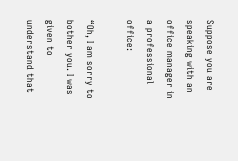Suppose you are speaking with an office manager in a professional office:

“Oh, I am sorry to bother you. I was given to understand that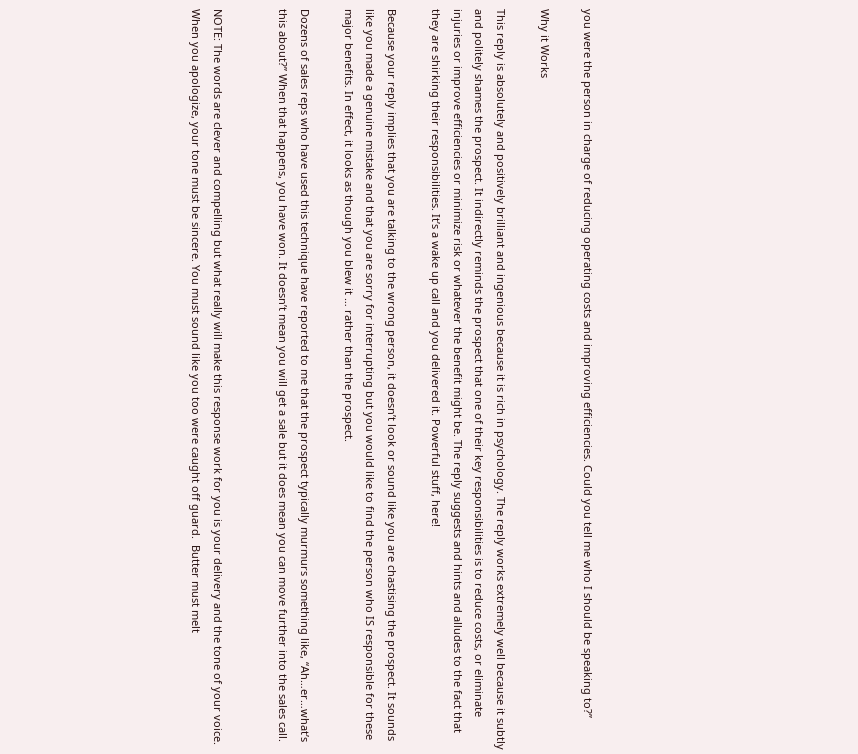you were the person in charge of reducing operating costs and improving efficiencies. Could you tell me who I should be speaking to?”

Why it Works

This reply is absolutely and positively brilliant and ingenious because it is rich in psychology. The reply works extremely well because it subtly and politely shames the prospect. It indirectly reminds the prospect that one of their key responsibilities is to reduce costs, or eliminate injuries or improve efficiencies or minimize risk or whatever the benefit might be. The reply suggests and hints and alludes to the fact that they are shirking their responsibilities. It’s a wake up call and you delivered it. Powerful stuff, here!

Because your reply implies that you are talking to the wrong person, it doesn’t look or sound like you are chastising the prospect. It sounds like you made a genuine mistake and that you are sorry for interrupting but you would like to find the person who IS responsible for these major benefits. In effect, it looks as though you blew it … rather than the prospect.

Dozens of sales reps who have used this technique have reported to me that the prospect typically murmurs something like, “Ah…er…what’s this about?” When that happens, you have won. It doesn’t mean you will get a sale but it does mean you can move further into the sales call.


NOTE: The words are clever and compelling but what really will make this response work for you is your delivery and the tone of your voice.  When you apologize, your tone must be sincere. You must sound like you too were caught off guard.  Butter must melt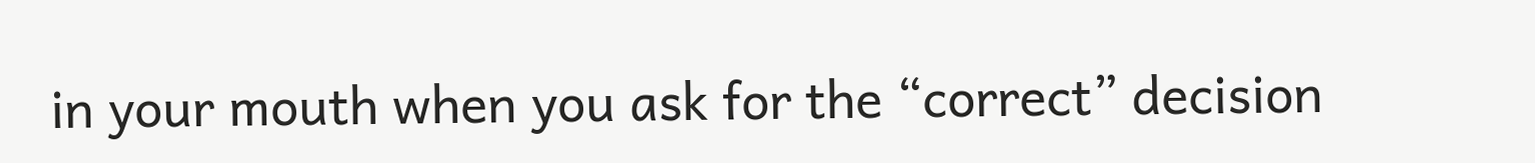in your mouth when you ask for the “correct” decision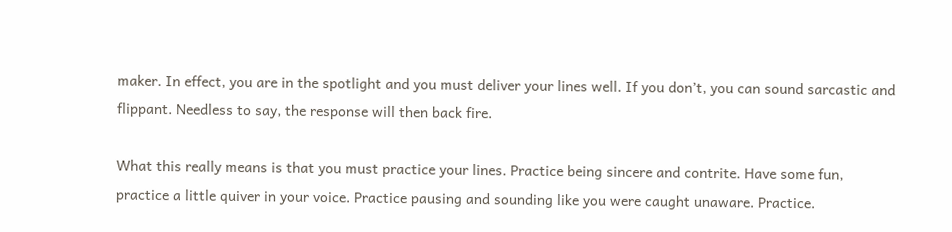maker. In effect, you are in the spotlight and you must deliver your lines well. If you don’t, you can sound sarcastic and flippant. Needless to say, the response will then back fire.

What this really means is that you must practice your lines. Practice being sincere and contrite. Have some fun, practice a little quiver in your voice. Practice pausing and sounding like you were caught unaware. Practice.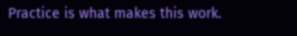Practice is what makes this work.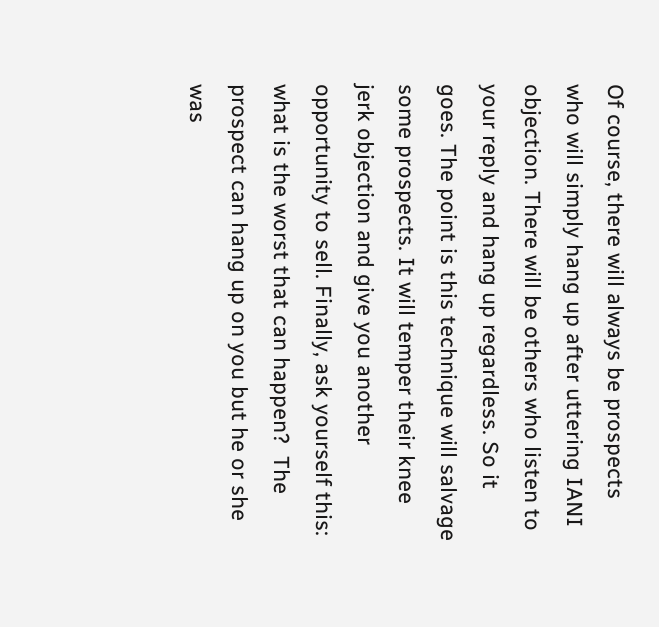Of course, there will always be prospects who will simply hang up after uttering IANI objection. There will be others who listen to your reply and hang up regardless. So it goes. The point is this technique will salvage some prospects. It will temper their knee jerk objection and give you another opportunity to sell. Finally, ask yourself this: what is the worst that can happen?  The prospect can hang up on you but he or she was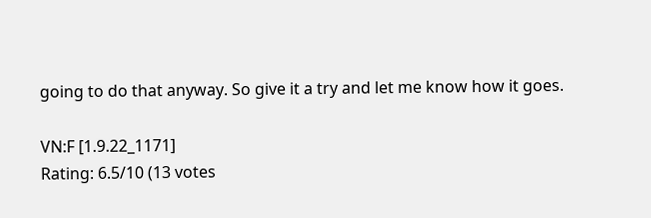going to do that anyway. So give it a try and let me know how it goes.

VN:F [1.9.22_1171]
Rating: 6.5/10 (13 votes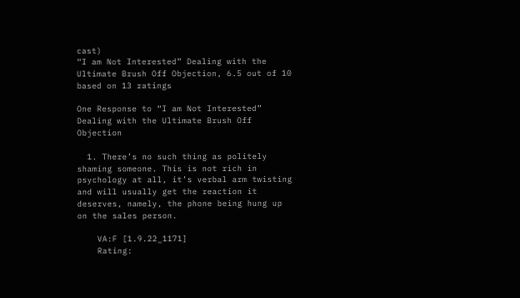cast)
“I am Not Interested” Dealing with the Ultimate Brush Off Objection, 6.5 out of 10 based on 13 ratings

One Response to “I am Not Interested” Dealing with the Ultimate Brush Off Objection

  1. There’s no such thing as politely shaming someone. This is not rich in psychology at all, it’s verbal arm twisting and will usually get the reaction it deserves, namely, the phone being hung up on the sales person.

    VA:F [1.9.22_1171]
    Rating: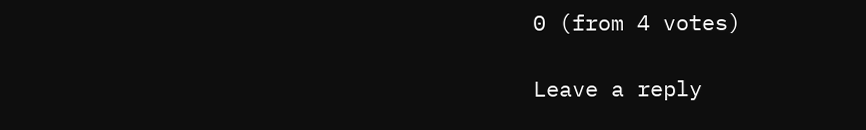0 (from 4 votes)

Leave a reply